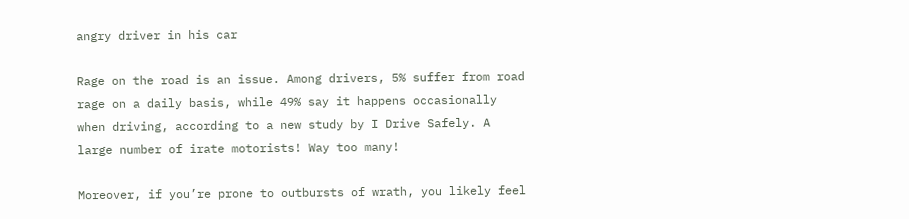angry driver in his car

Rage on the road is an issue. Among drivers, 5% suffer from road rage on a daily basis, while 49% say it happens occasionally when driving, according to a new study by I Drive Safely. A large number of irate motorists! Way too many!

Moreover, if you’re prone to outbursts of wrath, you likely feel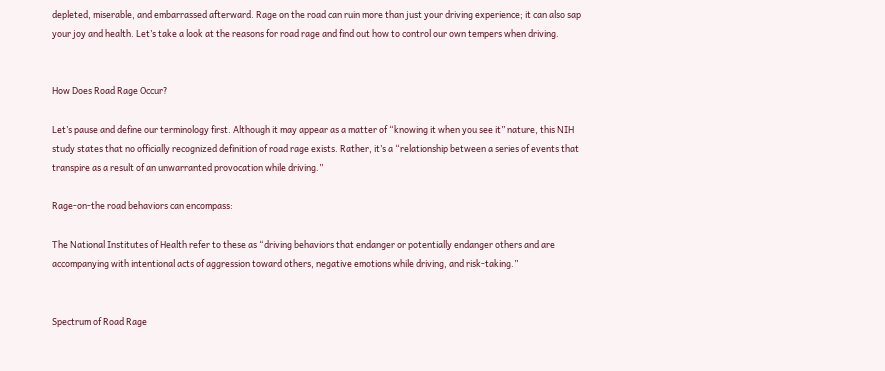depleted, miserable, and embarrassed afterward. Rage on the road can ruin more than just your driving experience; it can also sap your joy and health. Let’s take a look at the reasons for road rage and find out how to control our own tempers when driving.


How Does Road Rage Occur?

Let’s pause and define our terminology first. Although it may appear as a matter of “knowing it when you see it” nature, this NIH study states that no officially recognized definition of road rage exists. Rather, it’s a “relationship between a series of events that transpire as a result of an unwarranted provocation while driving.”

Rage-on-the road behaviors can encompass:

The National Institutes of Health refer to these as “driving behaviors that endanger or potentially endanger others and are accompanying with intentional acts of aggression toward others, negative emotions while driving, and risk-taking.”


Spectrum of Road Rage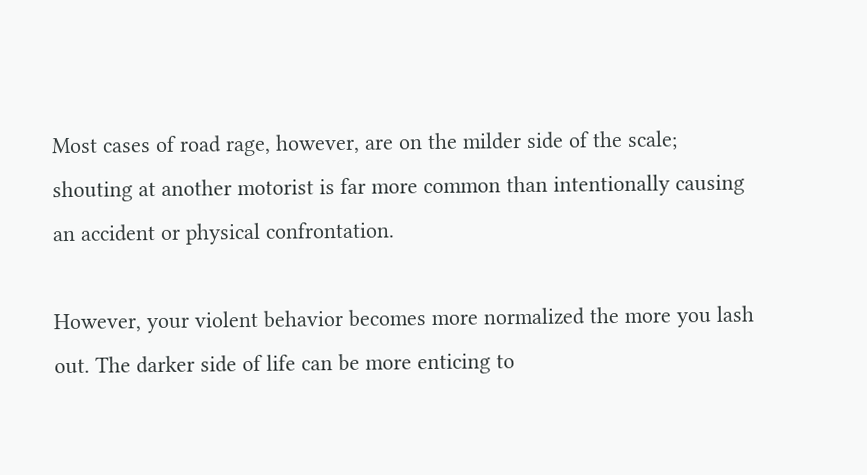Most cases of road rage, however, are on the milder side of the scale; shouting at another motorist is far more common than intentionally causing an accident or physical confrontation.

However, your violent behavior becomes more normalized the more you lash out. The darker side of life can be more enticing to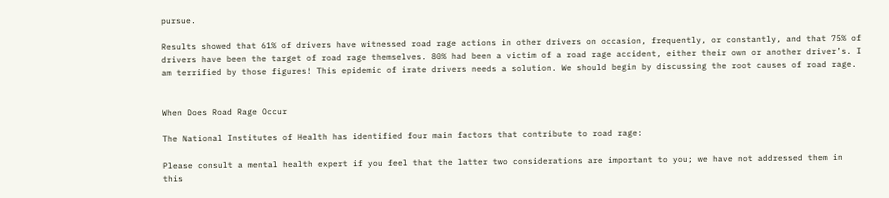pursue.

Results showed that 61% of drivers have witnessed road rage actions in other drivers on occasion, frequently, or constantly, and that 75% of drivers have been the target of road rage themselves. 80% had been a victim of a road rage accident, either their own or another driver’s. I am terrified by those figures! This epidemic of irate drivers needs a solution. We should begin by discussing the root causes of road rage.


When Does Road Rage Occur

The National Institutes of Health has identified four main factors that contribute to road rage:

Please consult a mental health expert if you feel that the latter two considerations are important to you; we have not addressed them in this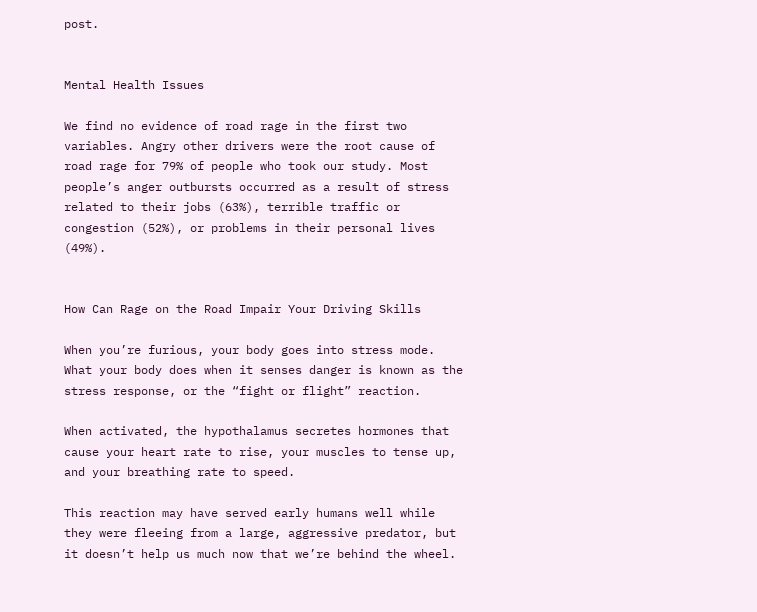post.


Mental Health Issues

We find no evidence of road rage in the first two variables. Angry other drivers were the root cause of road rage for 79% of people who took our study. Most people’s anger outbursts occurred as a result of stress related to their jobs (63%), terrible traffic or congestion (52%), or problems in their personal lives (49%).


How Can Rage on the Road Impair Your Driving Skills

When you’re furious, your body goes into stress mode. What your body does when it senses danger is known as the stress response, or the “fight or flight” reaction.

When activated, the hypothalamus secretes hormones that cause your heart rate to rise, your muscles to tense up, and your breathing rate to speed.

This reaction may have served early humans well while they were fleeing from a large, aggressive predator, but it doesn’t help us much now that we’re behind the wheel.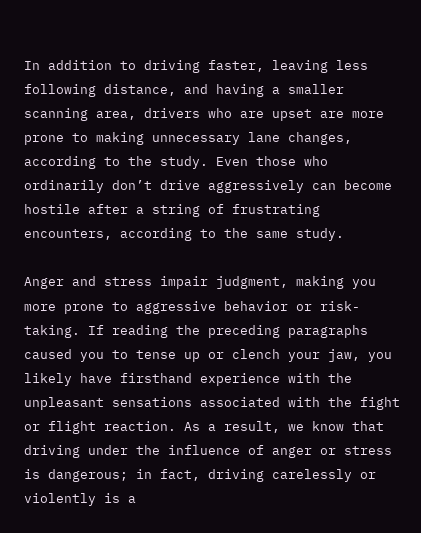In addition to driving faster, leaving less following distance, and having a smaller scanning area, drivers who are upset are more prone to making unnecessary lane changes, according to the study. Even those who ordinarily don’t drive aggressively can become hostile after a string of frustrating encounters, according to the same study.

Anger and stress impair judgment, making you more prone to aggressive behavior or risk-taking. If reading the preceding paragraphs caused you to tense up or clench your jaw, you likely have firsthand experience with the unpleasant sensations associated with the fight or flight reaction. As a result, we know that driving under the influence of anger or stress is dangerous; in fact, driving carelessly or violently is a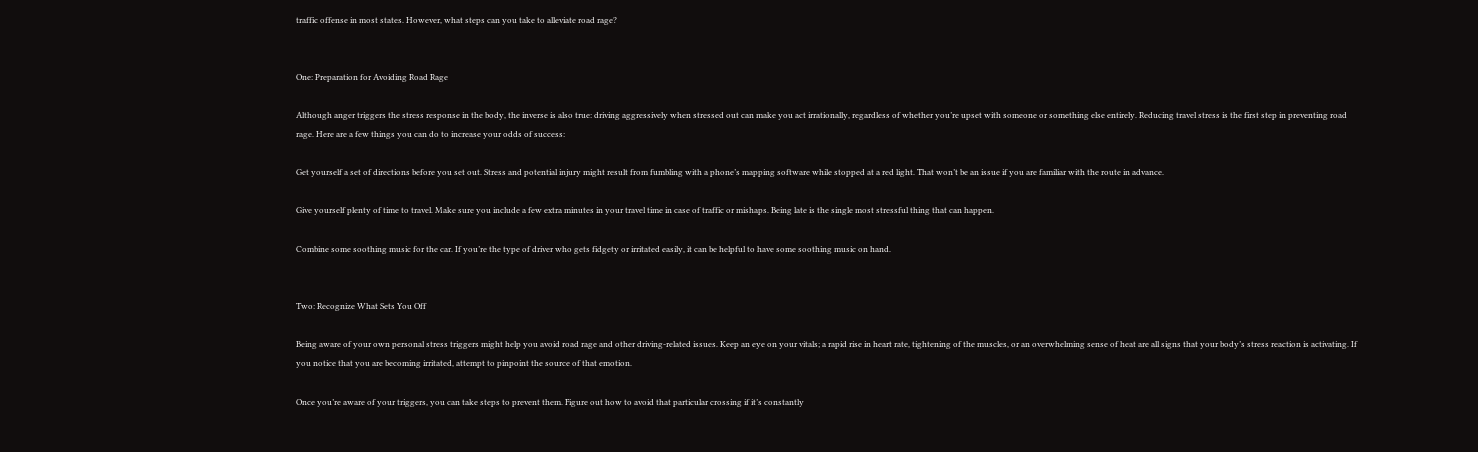traffic offense in most states. However, what steps can you take to alleviate road rage?


One: Preparation for Avoiding Road Rage

Although anger triggers the stress response in the body, the inverse is also true: driving aggressively when stressed out can make you act irrationally, regardless of whether you’re upset with someone or something else entirely. Reducing travel stress is the first step in preventing road rage. Here are a few things you can do to increase your odds of success:

Get yourself a set of directions before you set out. Stress and potential injury might result from fumbling with a phone’s mapping software while stopped at a red light. That won’t be an issue if you are familiar with the route in advance.

Give yourself plenty of time to travel. Make sure you include a few extra minutes in your travel time in case of traffic or mishaps. Being late is the single most stressful thing that can happen.

Combine some soothing music for the car. If you’re the type of driver who gets fidgety or irritated easily, it can be helpful to have some soothing music on hand.


Two: Recognize What Sets You Off

Being aware of your own personal stress triggers might help you avoid road rage and other driving-related issues. Keep an eye on your vitals; a rapid rise in heart rate, tightening of the muscles, or an overwhelming sense of heat are all signs that your body’s stress reaction is activating. If you notice that you are becoming irritated, attempt to pinpoint the source of that emotion.

Once you’re aware of your triggers, you can take steps to prevent them. Figure out how to avoid that particular crossing if it’s constantly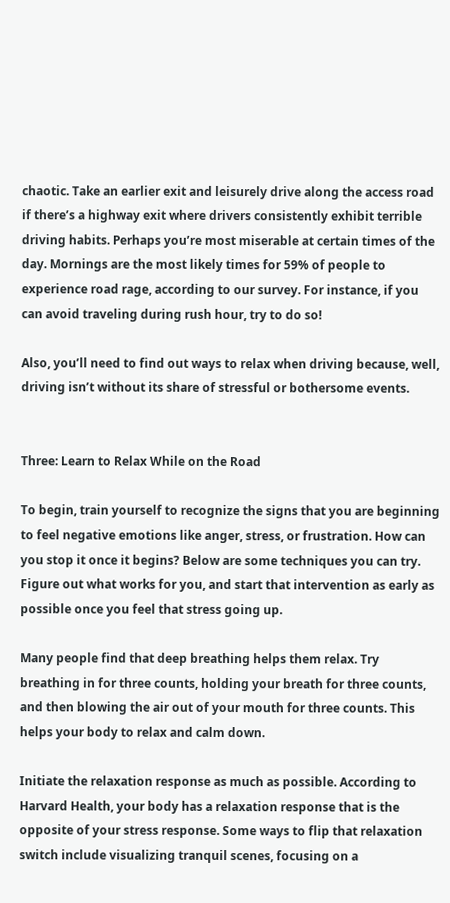chaotic. Take an earlier exit and leisurely drive along the access road if there’s a highway exit where drivers consistently exhibit terrible driving habits. Perhaps you’re most miserable at certain times of the day. Mornings are the most likely times for 59% of people to experience road rage, according to our survey. For instance, if you can avoid traveling during rush hour, try to do so!

Also, you’ll need to find out ways to relax when driving because, well, driving isn’t without its share of stressful or bothersome events.


Three: Learn to Relax While on the Road

To begin, train yourself to recognize the signs that you are beginning to feel negative emotions like anger, stress, or frustration. How can you stop it once it begins? Below are some techniques you can try. Figure out what works for you, and start that intervention as early as possible once you feel that stress going up.

Many people find that deep breathing helps them relax. Try breathing in for three counts, holding your breath for three counts, and then blowing the air out of your mouth for three counts. This helps your body to relax and calm down.

Initiate the relaxation response as much as possible. According to Harvard Health, your body has a relaxation response that is the opposite of your stress response. Some ways to flip that relaxation switch include visualizing tranquil scenes, focusing on a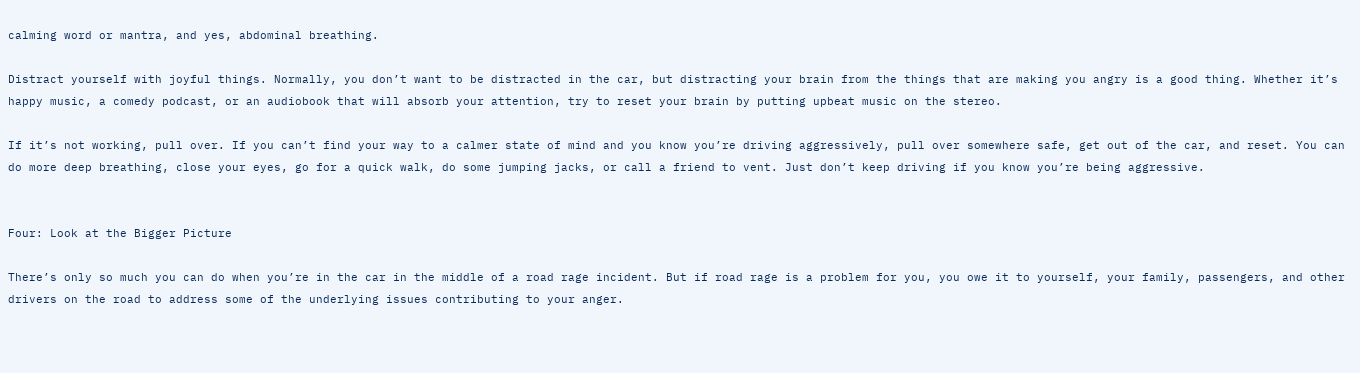calming word or mantra, and yes, abdominal breathing.

Distract yourself with joyful things. Normally, you don’t want to be distracted in the car, but distracting your brain from the things that are making you angry is a good thing. Whether it’s happy music, a comedy podcast, or an audiobook that will absorb your attention, try to reset your brain by putting upbeat music on the stereo.

If it’s not working, pull over. If you can’t find your way to a calmer state of mind and you know you’re driving aggressively, pull over somewhere safe, get out of the car, and reset. You can do more deep breathing, close your eyes, go for a quick walk, do some jumping jacks, or call a friend to vent. Just don’t keep driving if you know you’re being aggressive.


Four: Look at the Bigger Picture

There’s only so much you can do when you’re in the car in the middle of a road rage incident. But if road rage is a problem for you, you owe it to yourself, your family, passengers, and other drivers on the road to address some of the underlying issues contributing to your anger.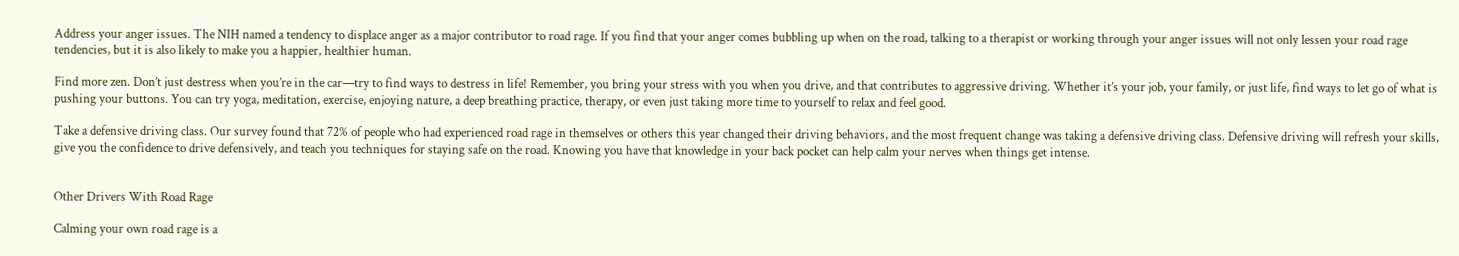Address your anger issues. The NIH named a tendency to displace anger as a major contributor to road rage. If you find that your anger comes bubbling up when on the road, talking to a therapist or working through your anger issues will not only lessen your road rage tendencies, but it is also likely to make you a happier, healthier human.

Find more zen. Don’t just destress when you’re in the car—try to find ways to destress in life! Remember, you bring your stress with you when you drive, and that contributes to aggressive driving. Whether it’s your job, your family, or just life, find ways to let go of what is pushing your buttons. You can try yoga, meditation, exercise, enjoying nature, a deep breathing practice, therapy, or even just taking more time to yourself to relax and feel good.

Take a defensive driving class. Our survey found that 72% of people who had experienced road rage in themselves or others this year changed their driving behaviors, and the most frequent change was taking a defensive driving class. Defensive driving will refresh your skills, give you the confidence to drive defensively, and teach you techniques for staying safe on the road. Knowing you have that knowledge in your back pocket can help calm your nerves when things get intense.


Other Drivers With Road Rage

Calming your own road rage is a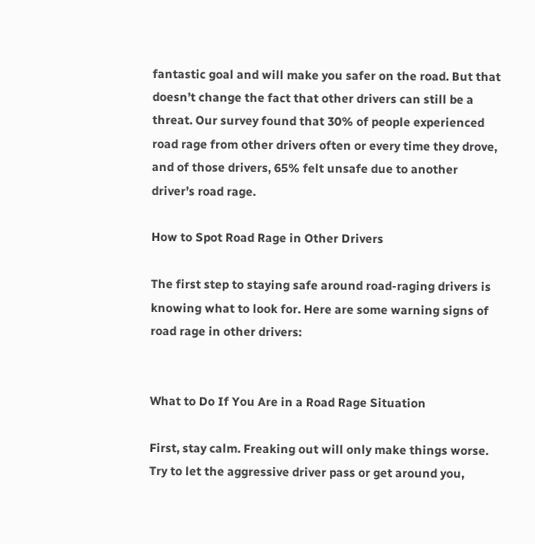fantastic goal and will make you safer on the road. But that doesn’t change the fact that other drivers can still be a threat. Our survey found that 30% of people experienced road rage from other drivers often or every time they drove, and of those drivers, 65% felt unsafe due to another driver’s road rage.

How to Spot Road Rage in Other Drivers

The first step to staying safe around road-raging drivers is knowing what to look for. Here are some warning signs of road rage in other drivers:


What to Do If You Are in a Road Rage Situation

First, stay calm. Freaking out will only make things worse. Try to let the aggressive driver pass or get around you,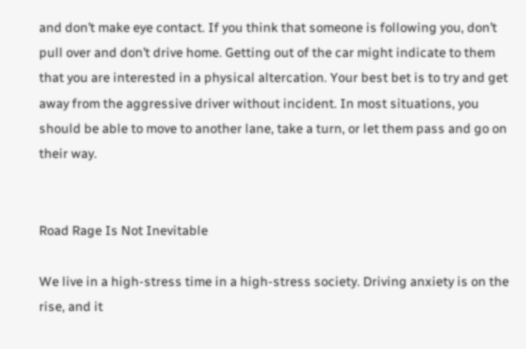and don’t make eye contact. If you think that someone is following you, don’t pull over and don’t drive home. Getting out of the car might indicate to them that you are interested in a physical altercation. Your best bet is to try and get away from the aggressive driver without incident. In most situations, you should be able to move to another lane, take a turn, or let them pass and go on their way.


Road Rage Is Not Inevitable

We live in a high-stress time in a high-stress society. Driving anxiety is on the rise, and it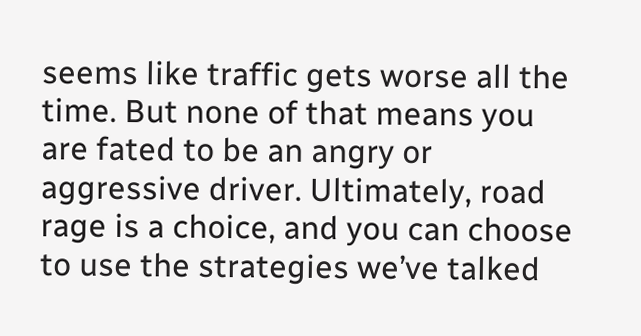seems like traffic gets worse all the time. But none of that means you are fated to be an angry or aggressive driver. Ultimately, road rage is a choice, and you can choose to use the strategies we’ve talked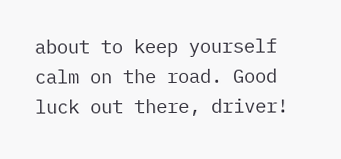about to keep yourself calm on the road. Good luck out there, driver!